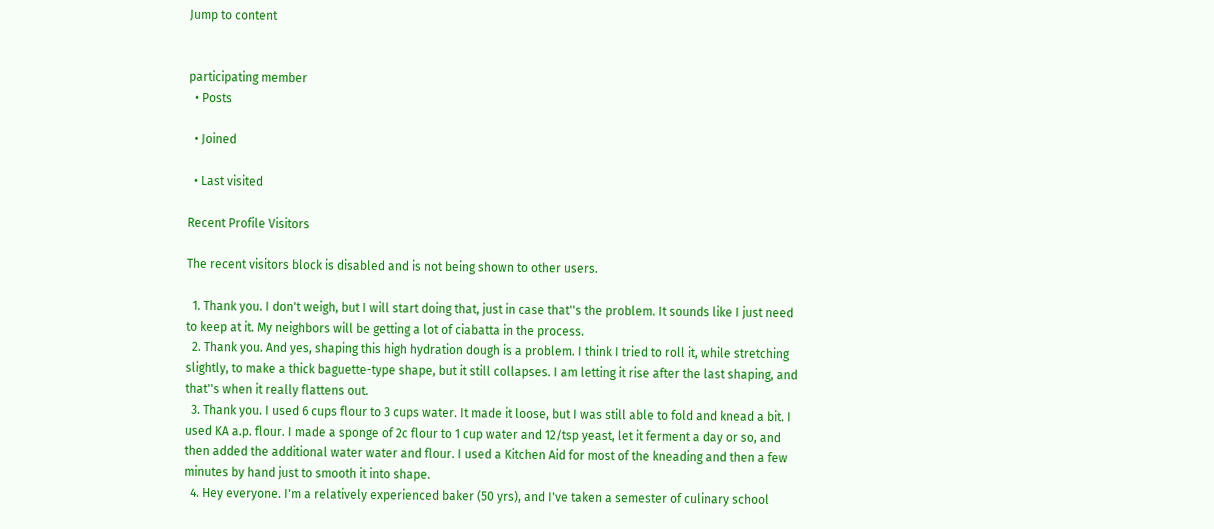Jump to content


participating member
  • Posts

  • Joined

  • Last visited

Recent Profile Visitors

The recent visitors block is disabled and is not being shown to other users.

  1. Thank you. I don't weigh, but I will start doing that, just in case that''s the problem. It sounds like I just need to keep at it. My neighbors will be getting a lot of ciabatta in the process.
  2. Thank you. And yes, shaping this high hydration dough is a problem. I think I tried to roll it, while stretching slightly, to make a thick baguette-type shape, but it still collapses. I am letting it rise after the last shaping, and that''s when it really flattens out.
  3. Thank you. I used 6 cups flour to 3 cups water. It made it loose, but I was still able to fold and knead a bit. I used KA a.p. flour. I made a sponge of 2c flour to 1 cup water and 12/tsp yeast, let it ferment a day or so, and then added the additional water water and flour. I used a Kitchen Aid for most of the kneading and then a few minutes by hand just to smooth it into shape.
  4. Hey everyone. I'm a relatively experienced baker (50 yrs), and I've taken a semester of culinary school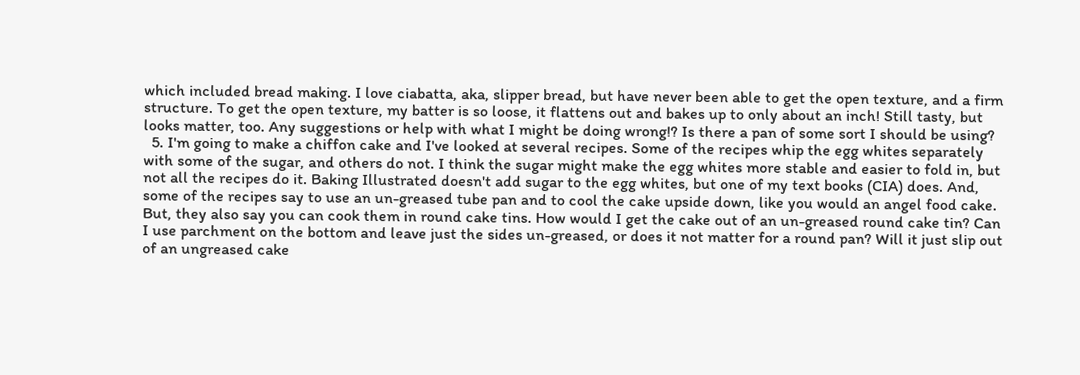which included bread making. I love ciabatta, aka, slipper bread, but have never been able to get the open texture, and a firm structure. To get the open texture, my batter is so loose, it flattens out and bakes up to only about an inch! Still tasty, but looks matter, too. Any suggestions or help with what I might be doing wrong!? Is there a pan of some sort I should be using?
  5. I'm going to make a chiffon cake and I've looked at several recipes. Some of the recipes whip the egg whites separately with some of the sugar, and others do not. I think the sugar might make the egg whites more stable and easier to fold in, but not all the recipes do it. Baking Illustrated doesn't add sugar to the egg whites, but one of my text books (CIA) does. And, some of the recipes say to use an un-greased tube pan and to cool the cake upside down, like you would an angel food cake. But, they also say you can cook them in round cake tins. How would I get the cake out of an un-greased round cake tin? Can I use parchment on the bottom and leave just the sides un-greased, or does it not matter for a round pan? Will it just slip out of an ungreased cake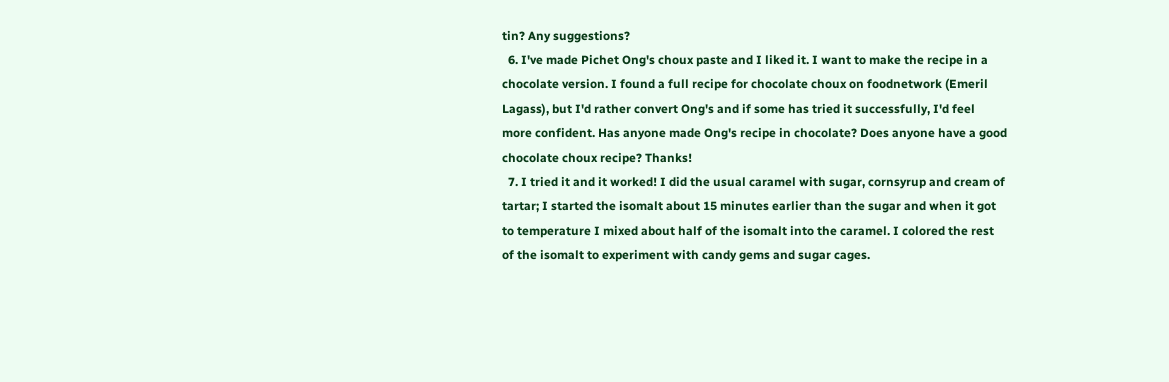tin? Any suggestions?
  6. I've made Pichet Ong's choux paste and I liked it. I want to make the recipe in a chocolate version. I found a full recipe for chocolate choux on foodnetwork (Emeril Lagass), but I'd rather convert Ong's and if some has tried it successfully, I'd feel more confident. Has anyone made Ong's recipe in chocolate? Does anyone have a good chocolate choux recipe? Thanks!
  7. I tried it and it worked! I did the usual caramel with sugar, cornsyrup and cream of tartar; I started the isomalt about 15 minutes earlier than the sugar and when it got to temperature I mixed about half of the isomalt into the caramel. I colored the rest of the isomalt to experiment with candy gems and sugar cages.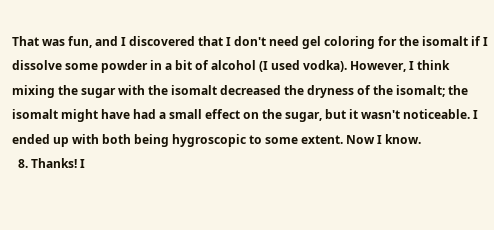That was fun, and I discovered that I don't need gel coloring for the isomalt if I dissolve some powder in a bit of alcohol (I used vodka). However, I think mixing the sugar with the isomalt decreased the dryness of the isomalt; the isomalt might have had a small effect on the sugar, but it wasn't noticeable. I ended up with both being hygroscopic to some extent. Now I know.
  8. Thanks! I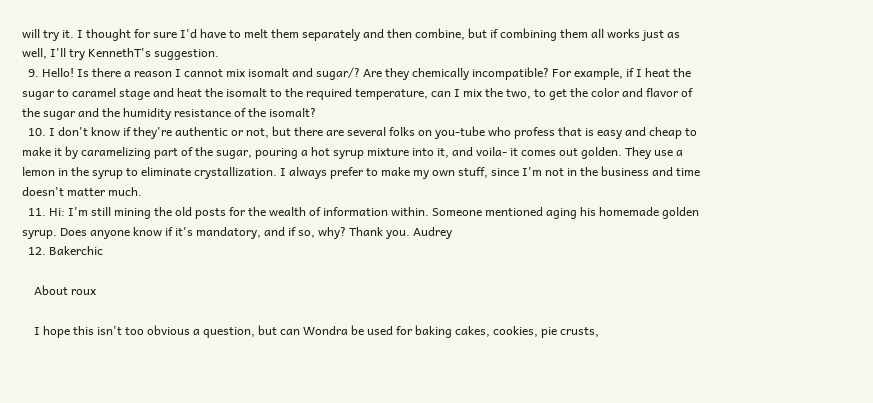will try it. I thought for sure I'd have to melt them separately and then combine, but if combining them all works just as well, I'll try KennethT's suggestion.
  9. Hello! Is there a reason I cannot mix isomalt and sugar/? Are they chemically incompatible? For example, if I heat the sugar to caramel stage and heat the isomalt to the required temperature, can I mix the two, to get the color and flavor of the sugar and the humidity resistance of the isomalt?
  10. I don't know if they're authentic or not, but there are several folks on you-tube who profess that is easy and cheap to make it by caramelizing part of the sugar, pouring a hot syrup mixture into it, and voila- it comes out golden. They use a lemon in the syrup to eliminate crystallization. I always prefer to make my own stuff, since I'm not in the business and time doesn't matter much.
  11. Hi: I'm still mining the old posts for the wealth of information within. Someone mentioned aging his homemade golden syrup. Does anyone know if it's mandatory, and if so, why? Thank you. Audrey
  12. Bakerchic

    About roux

    I hope this isn't too obvious a question, but can Wondra be used for baking cakes, cookies, pie crusts,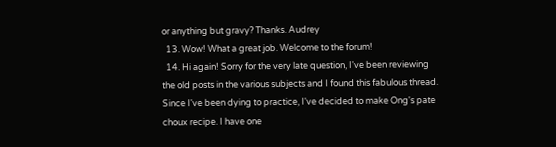or anything but gravy? Thanks. Audrey
  13. Wow! What a great job. Welcome to the forum!
  14. Hi again! Sorry for the very late question, I've been reviewing the old posts in the various subjects and I found this fabulous thread. Since I've been dying to practice, I've decided to make Ong's pate choux recipe. I have one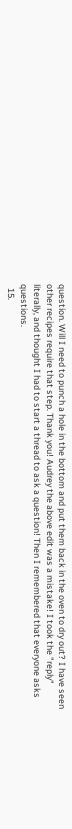question. Will I need to punch a hole in the bottom and put them back in the oven to dry out? I have seen other recipes require that step. Thank you! Audrey the above edit was a mistake! I took the "reply" literally, and thought I had to start a thread to ask a question! Then I remembered that everyone asks questions.
  15.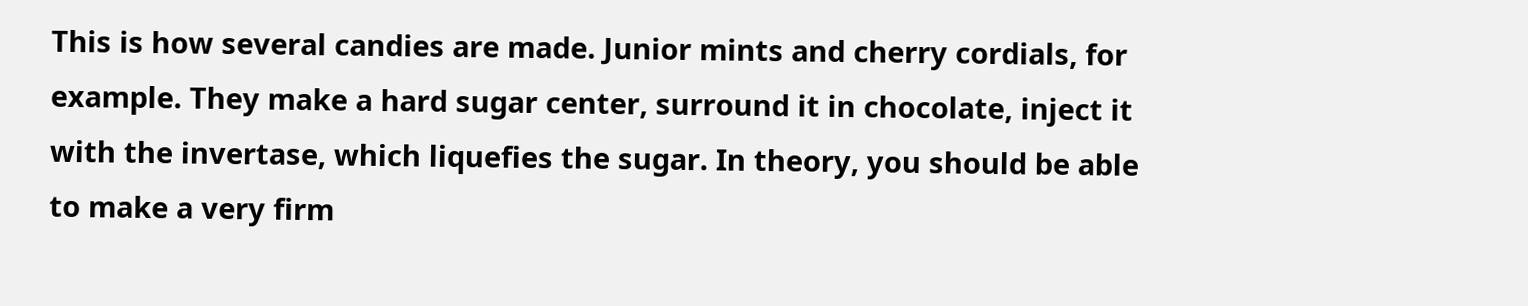This is how several candies are made. Junior mints and cherry cordials, for example. They make a hard sugar center, surround it in chocolate, inject it with the invertase, which liquefies the sugar. In theory, you should be able to make a very firm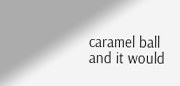caramel ball and it would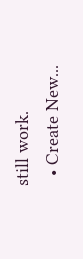still work.
  • Create New...